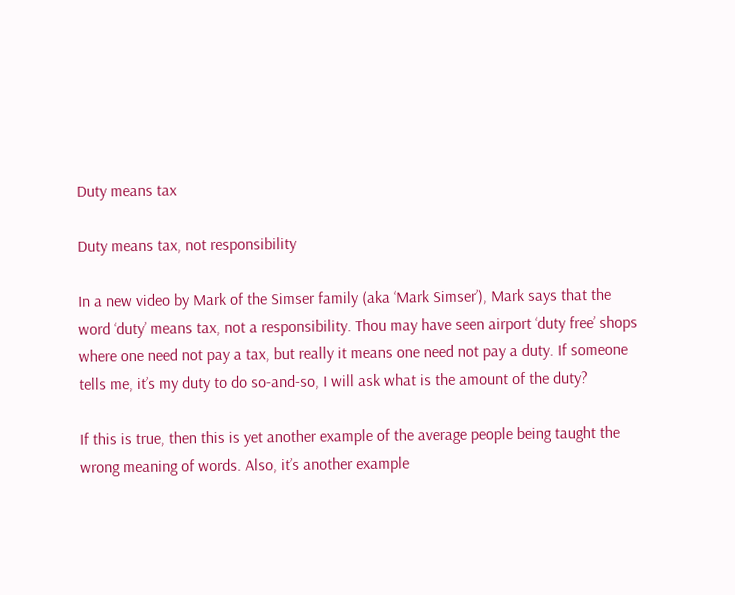Duty means tax

Duty means tax, not responsibility

In a new video by Mark of the Simser family (aka ‘Mark Simser’), Mark says that the word ‘duty’ means tax, not a responsibility. Thou may have seen airport ‘duty free’ shops where one need not pay a tax, but really it means one need not pay a duty. If someone tells me, it’s my duty to do so-and-so, I will ask what is the amount of the duty?

If this is true, then this is yet another example of the average people being taught the wrong meaning of words. Also, it’s another example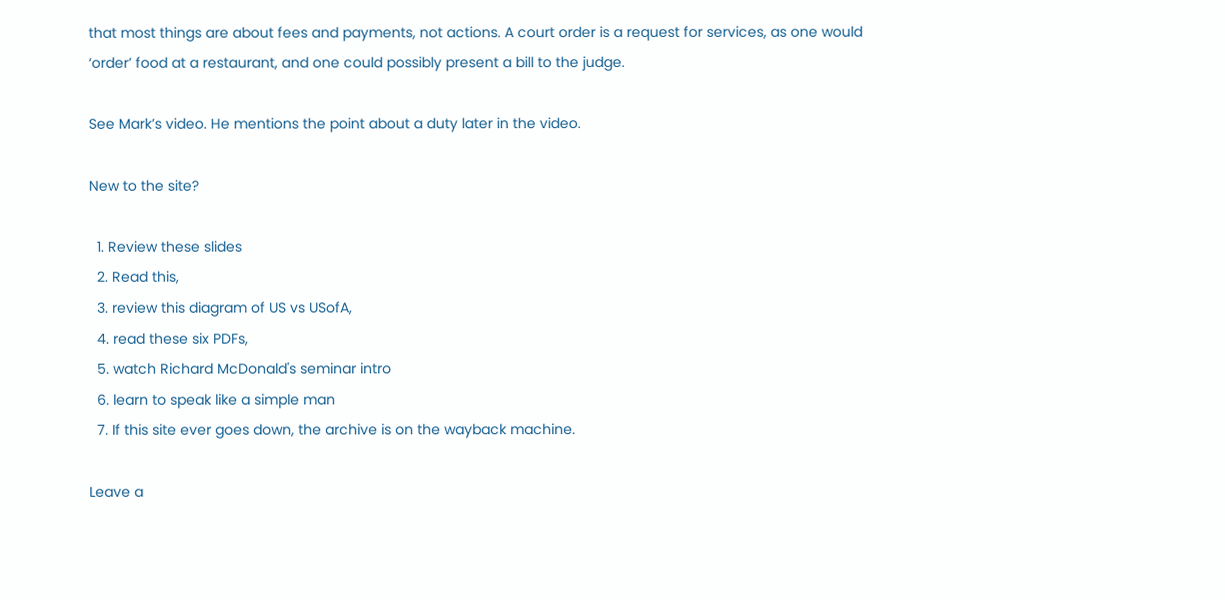that most things are about fees and payments, not actions. A court order is a request for services, as one would ‘order’ food at a restaurant, and one could possibly present a bill to the judge.

See Mark’s video. He mentions the point about a duty later in the video.

New to the site?

  1. Review these slides
  2. Read this,
  3. review this diagram of US vs USofA,
  4. read these six PDFs,
  5. watch Richard McDonald's seminar intro
  6. learn to speak like a simple man
  7. If this site ever goes down, the archive is on the wayback machine.

Leave a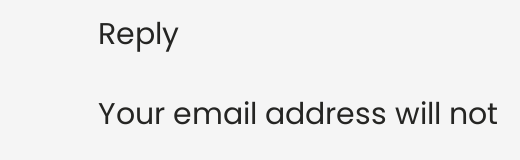Reply

Your email address will not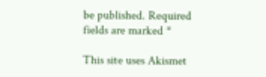be published. Required fields are marked *

This site uses Akismet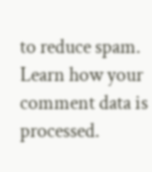to reduce spam. Learn how your comment data is processed.